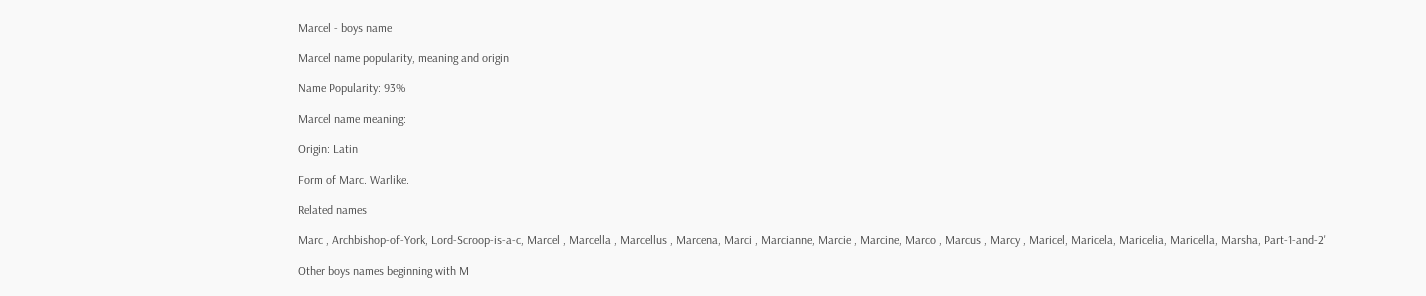Marcel - boys name

Marcel name popularity, meaning and origin

Name Popularity: 93%

Marcel name meaning:

Origin: Latin

Form of Marc. Warlike.

Related names

Marc , Archbishop-of-York, Lord-Scroop-is-a-c, Marcel , Marcella , Marcellus , Marcena, Marci , Marcianne, Marcie , Marcine, Marco , Marcus , Marcy , Maricel, Maricela, Maricelia, Maricella, Marsha, Part-1-and-2'

Other boys names beginning with M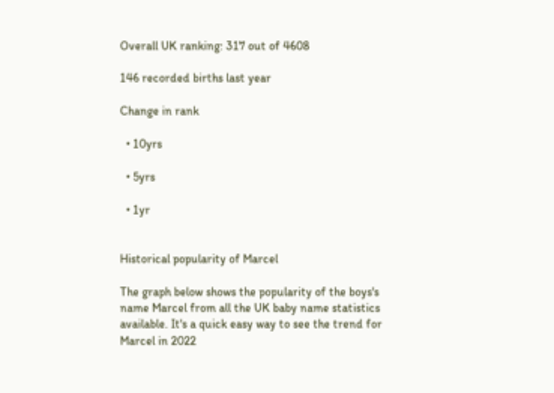Overall UK ranking: 317 out of 4608

146 recorded births last year

Change in rank

  • 10yrs

  • 5yrs

  • 1yr


Historical popularity of Marcel

The graph below shows the popularity of the boys's name Marcel from all the UK baby name statistics available. It's a quick easy way to see the trend for Marcel in 2022